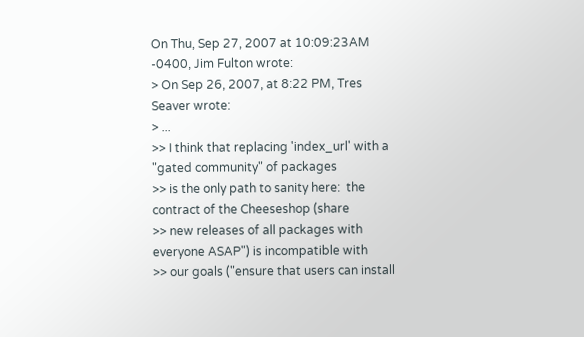On Thu, Sep 27, 2007 at 10:09:23AM -0400, Jim Fulton wrote:
> On Sep 26, 2007, at 8:22 PM, Tres Seaver wrote:
> ...
>> I think that replacing 'index_url' with a "gated community" of packages
>> is the only path to sanity here:  the contract of the Cheeseshop (share
>> new releases of all packages with everyone ASAP") is incompatible with
>> our goals ("ensure that users can install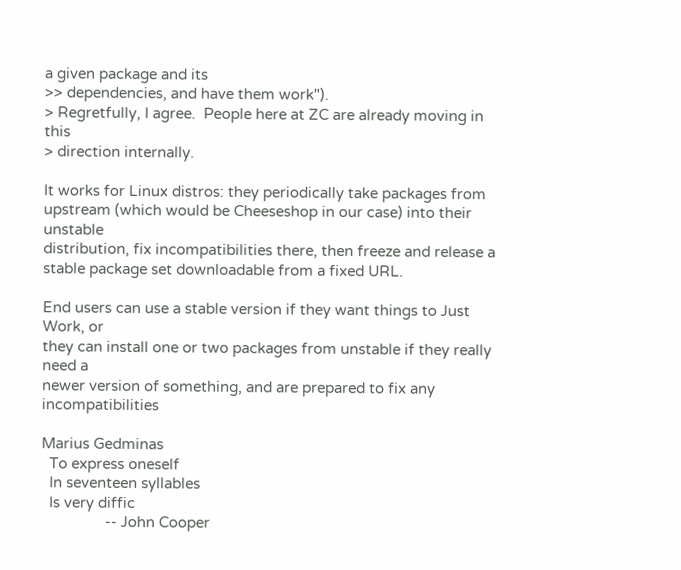a given package and its
>> dependencies, and have them work").
> Regretfully, I agree.  People here at ZC are already moving in this
> direction internally.

It works for Linux distros: they periodically take packages from
upstream (which would be Cheeseshop in our case) into their unstable
distribution, fix incompatibilities there, then freeze and release a
stable package set downloadable from a fixed URL.

End users can use a stable version if they want things to Just Work, or
they can install one or two packages from unstable if they really need a
newer version of something, and are prepared to fix any incompatibilities

Marius Gedminas
  To express oneself
  In seventeen syllables
  Is very diffic
                -- John Cooper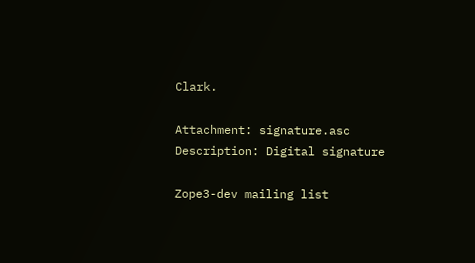Clark.

Attachment: signature.asc
Description: Digital signature

Zope3-dev mailing list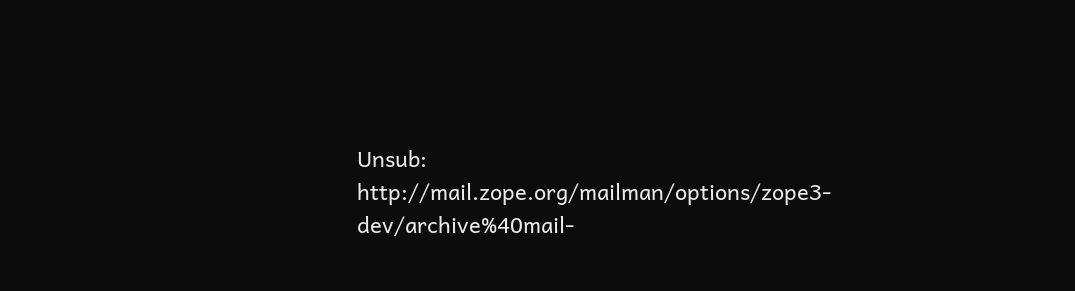Unsub: http://mail.zope.org/mailman/options/zope3-dev/archive%40mail-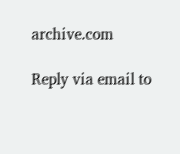archive.com

Reply via email to